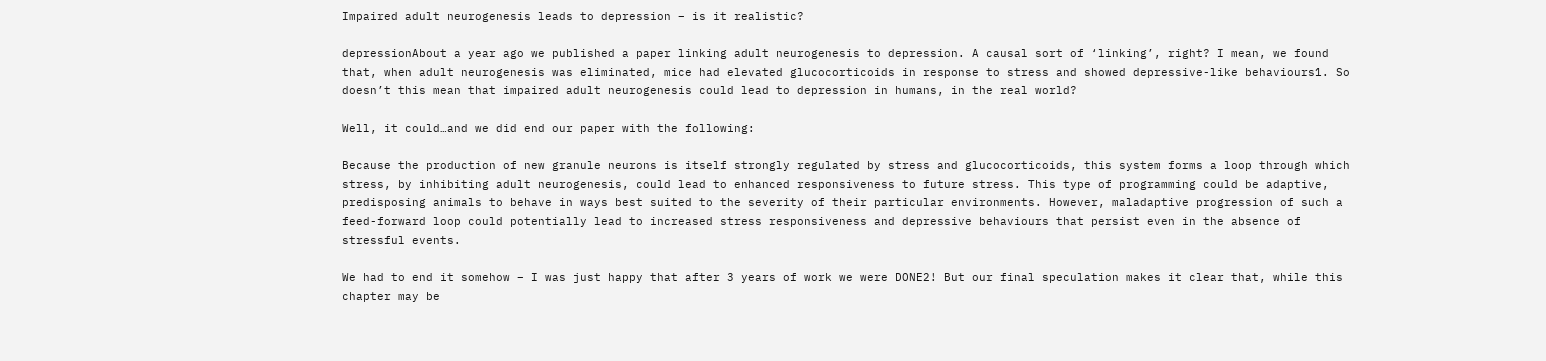Impaired adult neurogenesis leads to depression – is it realistic?

depressionAbout a year ago we published a paper linking adult neurogenesis to depression. A causal sort of ‘linking’, right? I mean, we found that, when adult neurogenesis was eliminated, mice had elevated glucocorticoids in response to stress and showed depressive-like behaviours1. So doesn’t this mean that impaired adult neurogenesis could lead to depression in humans, in the real world?

Well, it could…and we did end our paper with the following:

Because the production of new granule neurons is itself strongly regulated by stress and glucocorticoids, this system forms a loop through which stress, by inhibiting adult neurogenesis, could lead to enhanced responsiveness to future stress. This type of programming could be adaptive, predisposing animals to behave in ways best suited to the severity of their particular environments. However, maladaptive progression of such a feed-forward loop could potentially lead to increased stress responsiveness and depressive behaviours that persist even in the absence of stressful events.

We had to end it somehow – I was just happy that after 3 years of work we were DONE2! But our final speculation makes it clear that, while this chapter may be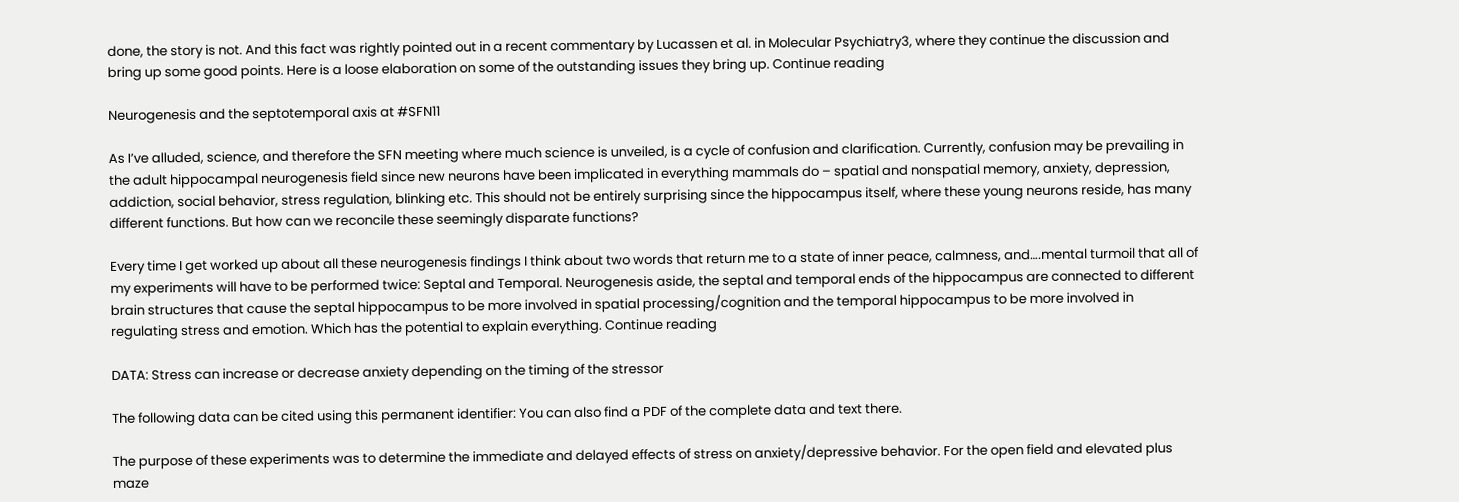done, the story is not. And this fact was rightly pointed out in a recent commentary by Lucassen et al. in Molecular Psychiatry3, where they continue the discussion and bring up some good points. Here is a loose elaboration on some of the outstanding issues they bring up. Continue reading

Neurogenesis and the septotemporal axis at #SFN11

As I’ve alluded, science, and therefore the SFN meeting where much science is unveiled, is a cycle of confusion and clarification. Currently, confusion may be prevailing in the adult hippocampal neurogenesis field since new neurons have been implicated in everything mammals do – spatial and nonspatial memory, anxiety, depression, addiction, social behavior, stress regulation, blinking etc. This should not be entirely surprising since the hippocampus itself, where these young neurons reside, has many different functions. But how can we reconcile these seemingly disparate functions?

Every time I get worked up about all these neurogenesis findings I think about two words that return me to a state of inner peace, calmness, and….mental turmoil that all of my experiments will have to be performed twice: Septal and Temporal. Neurogenesis aside, the septal and temporal ends of the hippocampus are connected to different brain structures that cause the septal hippocampus to be more involved in spatial processing/cognition and the temporal hippocampus to be more involved in regulating stress and emotion. Which has the potential to explain everything. Continue reading

DATA: Stress can increase or decrease anxiety depending on the timing of the stressor

The following data can be cited using this permanent identifier: You can also find a PDF of the complete data and text there.

The purpose of these experiments was to determine the immediate and delayed effects of stress on anxiety/depressive behavior. For the open field and elevated plus maze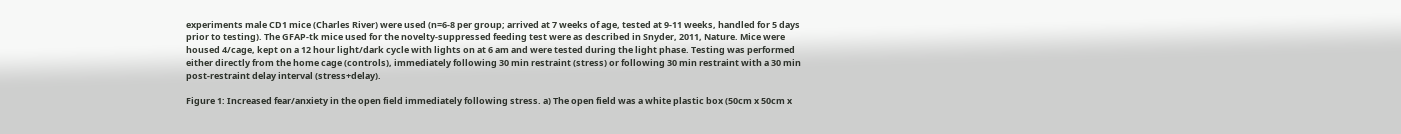experiments male CD1 mice (Charles River) were used (n=6-8 per group; arrived at 7 weeks of age, tested at 9-11 weeks, handled for 5 days prior to testing). The GFAP-tk mice used for the novelty-suppressed feeding test were as described in Snyder, 2011, Nature. Mice were housed 4/cage, kept on a 12 hour light/dark cycle with lights on at 6 am and were tested during the light phase. Testing was performed either directly from the home cage (controls), immediately following 30 min restraint (stress) or following 30 min restraint with a 30 min post-restraint delay interval (stress+delay).

Figure 1: Increased fear/anxiety in the open field immediately following stress. a) The open field was a white plastic box (50cm x 50cm x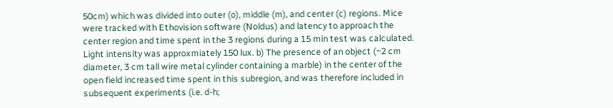50cm) which was divided into outer (o), middle (m), and center (c) regions. Mice were tracked with Ethovision software (Noldus) and latency to approach the center region and time spent in the 3 regions during a 15 min test was calculated. Light intensity was approxmiately 150 lux. b) The presence of an object (~2 cm diameter, 3 cm tall wire metal cylinder containing a marble) in the center of the open field increased time spent in this subregion, and was therefore included in subsequent experiments (i.e. d-h;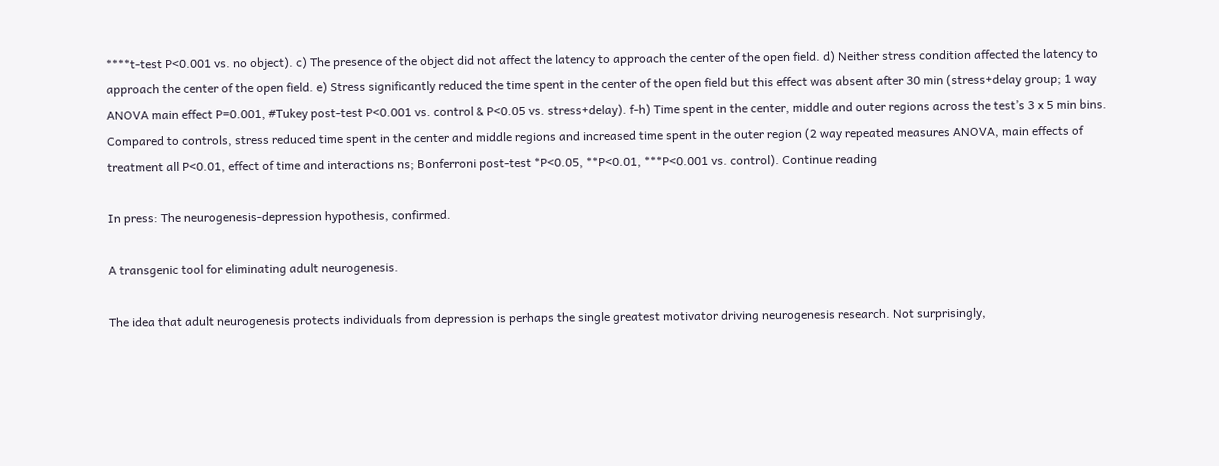****t-test P<0.001 vs. no object). c) The presence of the object did not affect the latency to approach the center of the open field. d) Neither stress condition affected the latency to approach the center of the open field. e) Stress significantly reduced the time spent in the center of the open field but this effect was absent after 30 min (stress+delay group; 1 way ANOVA main effect P=0.001, #Tukey post-test P<0.001 vs. control & P<0.05 vs. stress+delay). f-h) Time spent in the center, middle and outer regions across the test’s 3 x 5 min bins. Compared to controls, stress reduced time spent in the center and middle regions and increased time spent in the outer region (2 way repeated measures ANOVA, main effects of treatment all P<0.01, effect of time and interactions ns; Bonferroni post-test *P<0.05, **P<0.01, ***P<0.001 vs. control). Continue reading

In press: The neurogenesis-depression hypothesis, confirmed.

A transgenic tool for eliminating adult neurogenesis.

The idea that adult neurogenesis protects individuals from depression is perhaps the single greatest motivator driving neurogenesis research. Not surprisingly,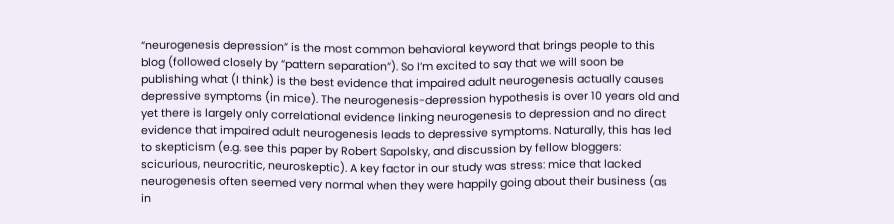“neurogenesis depression” is the most common behavioral keyword that brings people to this blog (followed closely by “pattern separation”). So I’m excited to say that we will soon be publishing what (I think) is the best evidence that impaired adult neurogenesis actually causes depressive symptoms (in mice). The neurogenesis-depression hypothesis is over 10 years old and yet there is largely only correlational evidence linking neurogenesis to depression and no direct evidence that impaired adult neurogenesis leads to depressive symptoms. Naturally, this has led to skepticism (e.g. see this paper by Robert Sapolsky, and discussion by fellow bloggers: scicurious, neurocritic, neuroskeptic). A key factor in our study was stress: mice that lacked neurogenesis often seemed very normal when they were happily going about their business (as in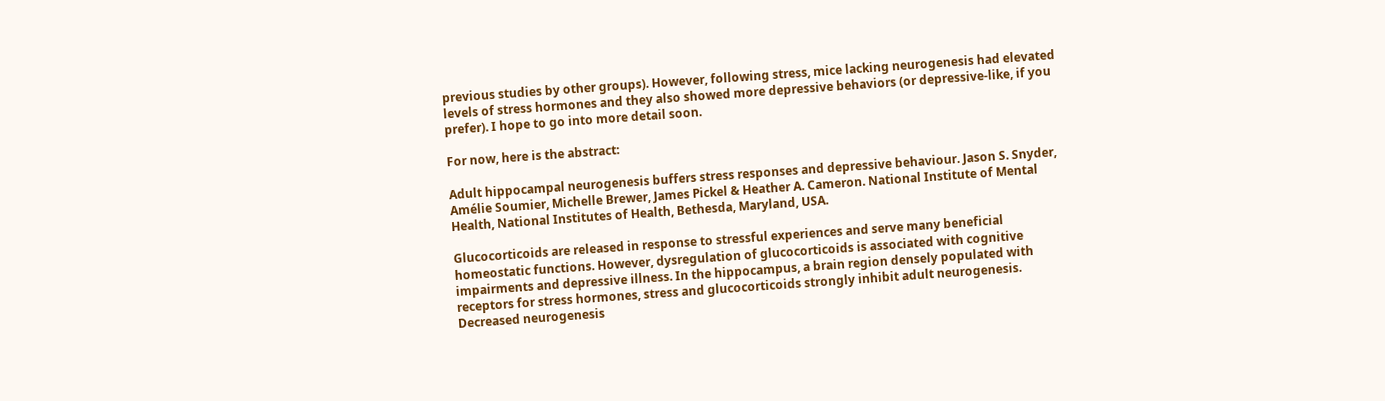previous studies by other groups). However, following stress, mice lacking neurogenesis had elevated levels of stress hormones and they also showed more depressive behaviors (or depressive-like, if you prefer). I hope to go into more detail soon.

For now, here is the abstract:

Adult hippocampal neurogenesis buffers stress responses and depressive behaviour. Jason S. Snyder, Amélie Soumier, Michelle Brewer, James Pickel & Heather A. Cameron. National Institute of Mental Health, National Institutes of Health, Bethesda, Maryland, USA.

Glucocorticoids are released in response to stressful experiences and serve many beneficial homeostatic functions. However, dysregulation of glucocorticoids is associated with cognitive impairments and depressive illness. In the hippocampus, a brain region densely populated with receptors for stress hormones, stress and glucocorticoids strongly inhibit adult neurogenesis. Decreased neurogenesis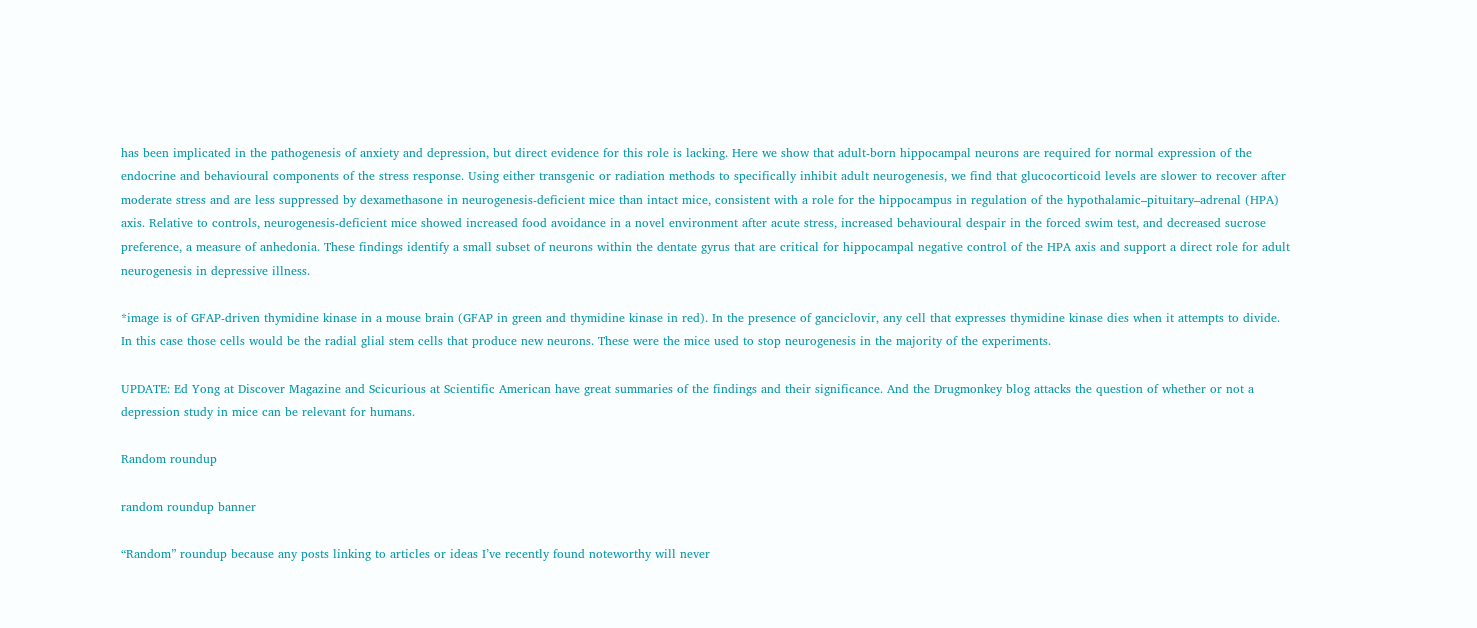has been implicated in the pathogenesis of anxiety and depression, but direct evidence for this role is lacking. Here we show that adult-born hippocampal neurons are required for normal expression of the endocrine and behavioural components of the stress response. Using either transgenic or radiation methods to specifically inhibit adult neurogenesis, we find that glucocorticoid levels are slower to recover after moderate stress and are less suppressed by dexamethasone in neurogenesis-deficient mice than intact mice, consistent with a role for the hippocampus in regulation of the hypothalamic–pituitary–adrenal (HPA) axis. Relative to controls, neurogenesis-deficient mice showed increased food avoidance in a novel environment after acute stress, increased behavioural despair in the forced swim test, and decreased sucrose preference, a measure of anhedonia. These findings identify a small subset of neurons within the dentate gyrus that are critical for hippocampal negative control of the HPA axis and support a direct role for adult neurogenesis in depressive illness.

*image is of GFAP-driven thymidine kinase in a mouse brain (GFAP in green and thymidine kinase in red). In the presence of ganciclovir, any cell that expresses thymidine kinase dies when it attempts to divide. In this case those cells would be the radial glial stem cells that produce new neurons. These were the mice used to stop neurogenesis in the majority of the experiments.

UPDATE: Ed Yong at Discover Magazine and Scicurious at Scientific American have great summaries of the findings and their significance. And the Drugmonkey blog attacks the question of whether or not a depression study in mice can be relevant for humans.

Random roundup

random roundup banner

“Random” roundup because any posts linking to articles or ideas I’ve recently found noteworthy will never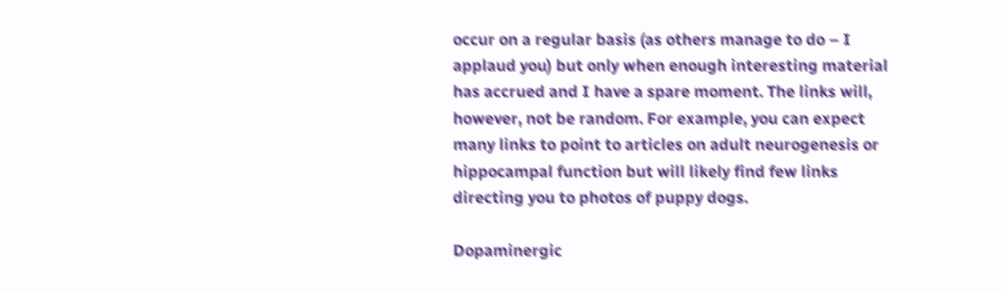occur on a regular basis (as others manage to do – I applaud you) but only when enough interesting material has accrued and I have a spare moment. The links will, however, not be random. For example, you can expect many links to point to articles on adult neurogenesis or hippocampal function but will likely find few links directing you to photos of puppy dogs.

Dopaminergic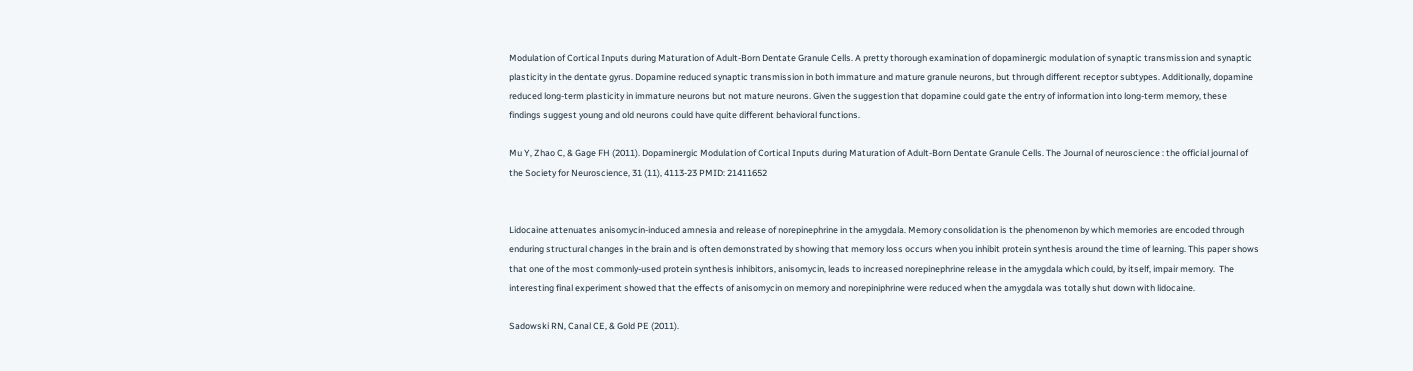Modulation of Cortical Inputs during Maturation of Adult-Born Dentate Granule Cells. A pretty thorough examination of dopaminergic modulation of synaptic transmission and synaptic plasticity in the dentate gyrus. Dopamine reduced synaptic transmission in both immature and mature granule neurons, but through different receptor subtypes. Additionally, dopamine reduced long-term plasticity in immature neurons but not mature neurons. Given the suggestion that dopamine could gate the entry of information into long-term memory, these findings suggest young and old neurons could have quite different behavioral functions.

Mu Y, Zhao C, & Gage FH (2011). Dopaminergic Modulation of Cortical Inputs during Maturation of Adult-Born Dentate Granule Cells. The Journal of neuroscience : the official journal of the Society for Neuroscience, 31 (11), 4113-23 PMID: 21411652


Lidocaine attenuates anisomycin-induced amnesia and release of norepinephrine in the amygdala. Memory consolidation is the phenomenon by which memories are encoded through enduring structural changes in the brain and is often demonstrated by showing that memory loss occurs when you inhibit protein synthesis around the time of learning. This paper shows that one of the most commonly-used protein synthesis inhibitors, anisomycin, leads to increased norepinephrine release in the amygdala which could, by itself, impair memory.  The interesting final experiment showed that the effects of anisomycin on memory and norepiniphrine were reduced when the amygdala was totally shut down with lidocaine.

Sadowski RN, Canal CE, & Gold PE (2011).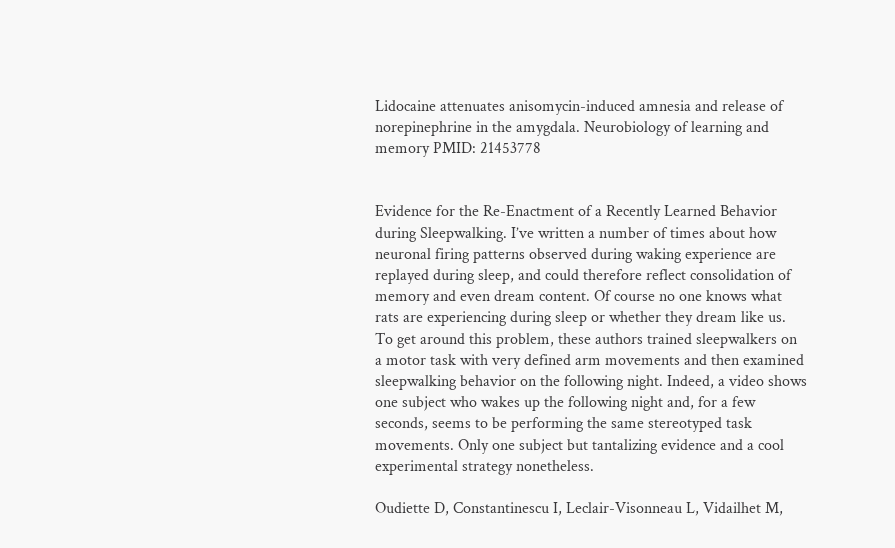Lidocaine attenuates anisomycin-induced amnesia and release of norepinephrine in the amygdala. Neurobiology of learning and memory PMID: 21453778


Evidence for the Re-Enactment of a Recently Learned Behavior during Sleepwalking. I’ve written a number of times about how neuronal firing patterns observed during waking experience are replayed during sleep, and could therefore reflect consolidation of memory and even dream content. Of course no one knows what rats are experiencing during sleep or whether they dream like us. To get around this problem, these authors trained sleepwalkers on a motor task with very defined arm movements and then examined sleepwalking behavior on the following night. Indeed, a video shows one subject who wakes up the following night and, for a few seconds, seems to be performing the same stereotyped task movements. Only one subject but tantalizing evidence and a cool experimental strategy nonetheless.

Oudiette D, Constantinescu I, Leclair-Visonneau L, Vidailhet M,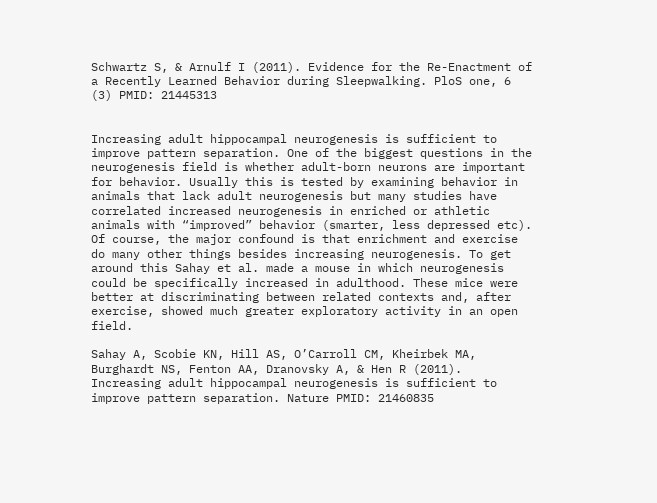Schwartz S, & Arnulf I (2011). Evidence for the Re-Enactment of a Recently Learned Behavior during Sleepwalking. PloS one, 6 (3) PMID: 21445313


Increasing adult hippocampal neurogenesis is sufficient to improve pattern separation. One of the biggest questions in the neurogenesis field is whether adult-born neurons are important for behavior. Usually this is tested by examining behavior in animals that lack adult neurogenesis but many studies have correlated increased neurogenesis in enriched or athletic animals with “improved” behavior (smarter, less depressed etc). Of course, the major confound is that enrichment and exercise do many other things besides increasing neurogenesis. To get around this Sahay et al. made a mouse in which neurogenesis could be specifically increased in adulthood. These mice were better at discriminating between related contexts and, after exercise, showed much greater exploratory activity in an open field.

Sahay A, Scobie KN, Hill AS, O’Carroll CM, Kheirbek MA, Burghardt NS, Fenton AA, Dranovsky A, & Hen R (2011). Increasing adult hippocampal neurogenesis is sufficient to improve pattern separation. Nature PMID: 21460835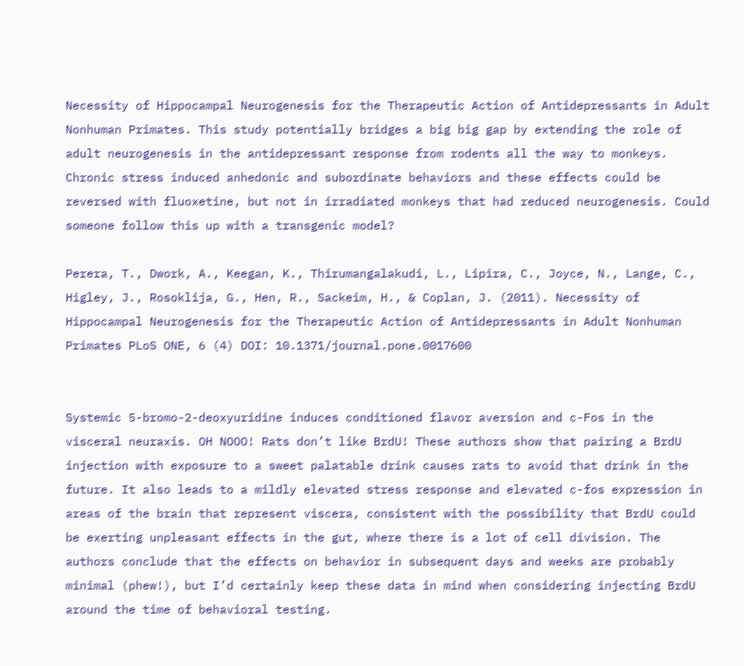Necessity of Hippocampal Neurogenesis for the Therapeutic Action of Antidepressants in Adult Nonhuman Primates. This study potentially bridges a big big gap by extending the role of adult neurogenesis in the antidepressant response from rodents all the way to monkeys. Chronic stress induced anhedonic and subordinate behaviors and these effects could be reversed with fluoxetine, but not in irradiated monkeys that had reduced neurogenesis. Could someone follow this up with a transgenic model?

Perera, T., Dwork, A., Keegan, K., Thirumangalakudi, L., Lipira, C., Joyce, N., Lange, C., Higley, J., Rosoklija, G., Hen, R., Sackeim, H., & Coplan, J. (2011). Necessity of Hippocampal Neurogenesis for the Therapeutic Action of Antidepressants in Adult Nonhuman Primates PLoS ONE, 6 (4) DOI: 10.1371/journal.pone.0017600


Systemic 5-bromo-2-deoxyuridine induces conditioned flavor aversion and c-Fos in the visceral neuraxis. OH NOOO! Rats don’t like BrdU! These authors show that pairing a BrdU injection with exposure to a sweet palatable drink causes rats to avoid that drink in the future. It also leads to a mildly elevated stress response and elevated c-fos expression in areas of the brain that represent viscera, consistent with the possibility that BrdU could be exerting unpleasant effects in the gut, where there is a lot of cell division. The authors conclude that the effects on behavior in subsequent days and weeks are probably minimal (phew!), but I’d certainly keep these data in mind when considering injecting BrdU around the time of behavioral testing.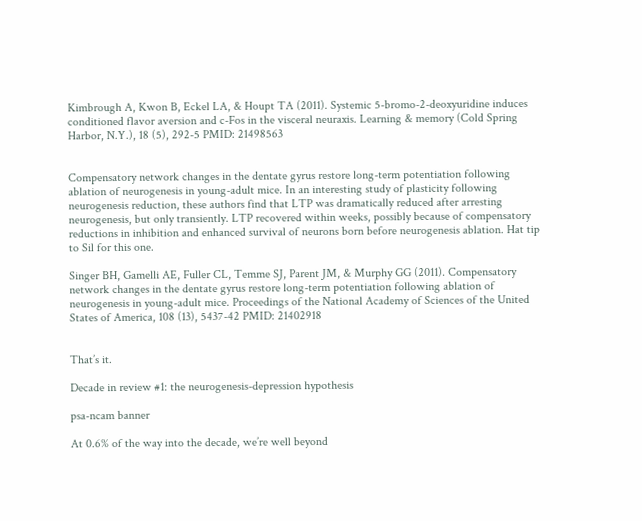Kimbrough A, Kwon B, Eckel LA, & Houpt TA (2011). Systemic 5-bromo-2-deoxyuridine induces conditioned flavor aversion and c-Fos in the visceral neuraxis. Learning & memory (Cold Spring Harbor, N.Y.), 18 (5), 292-5 PMID: 21498563


Compensatory network changes in the dentate gyrus restore long-term potentiation following ablation of neurogenesis in young-adult mice. In an interesting study of plasticity following neurogenesis reduction, these authors find that LTP was dramatically reduced after arresting neurogenesis, but only transiently. LTP recovered within weeks, possibly because of compensatory reductions in inhibition and enhanced survival of neurons born before neurogenesis ablation. Hat tip to Sil for this one.

Singer BH, Gamelli AE, Fuller CL, Temme SJ, Parent JM, & Murphy GG (2011). Compensatory network changes in the dentate gyrus restore long-term potentiation following ablation of neurogenesis in young-adult mice. Proceedings of the National Academy of Sciences of the United States of America, 108 (13), 5437-42 PMID: 21402918


That’s it.

Decade in review #1: the neurogenesis-depression hypothesis

psa-ncam banner

At 0.6% of the way into the decade, we’re well beyond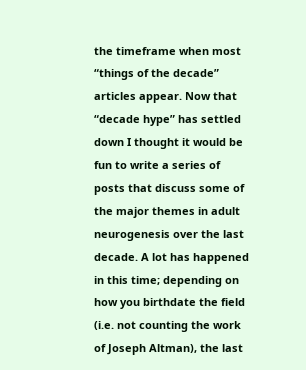the timeframe when most “things of the decade” articles appear. Now that “decade hype” has settled down I thought it would be fun to write a series of posts that discuss some of the major themes in adult neurogenesis over the last decade. A lot has happened in this time; depending on how you birthdate the field (i.e. not counting the work of Joseph Altman), the last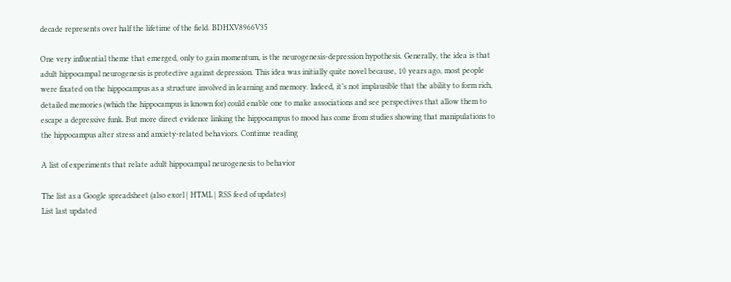decade represents over half the lifetime of the field. BDHXV8966V35

One very influential theme that emerged, only to gain momentum, is the neurogenesis-depression hypothesis. Generally, the idea is that adult hippocampal neurogenesis is protective against depression. This idea was initially quite novel because, 10 years ago, most people were fixated on the hippocampus as a structure involved in learning and memory. Indeed, it’s not implausible that the ability to form rich, detailed memories (which the hippocampus is known for) could enable one to make associations and see perspectives that allow them to escape a depressive funk. But more direct evidence linking the hippocampus to mood has come from studies showing that manipulations to the hippocampus alter stress and anxiety-related behaviors. Continue reading

A list of experiments that relate adult hippocampal neurogenesis to behavior

The list as a Google spreadsheet (also excel | HTML | RSS feed of updates)
List last updated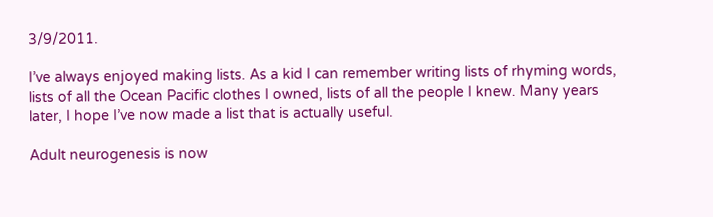3/9/2011.

I’ve always enjoyed making lists. As a kid I can remember writing lists of rhyming words, lists of all the Ocean Pacific clothes I owned, lists of all the people I knew. Many years later, I hope I’ve now made a list that is actually useful.

Adult neurogenesis is now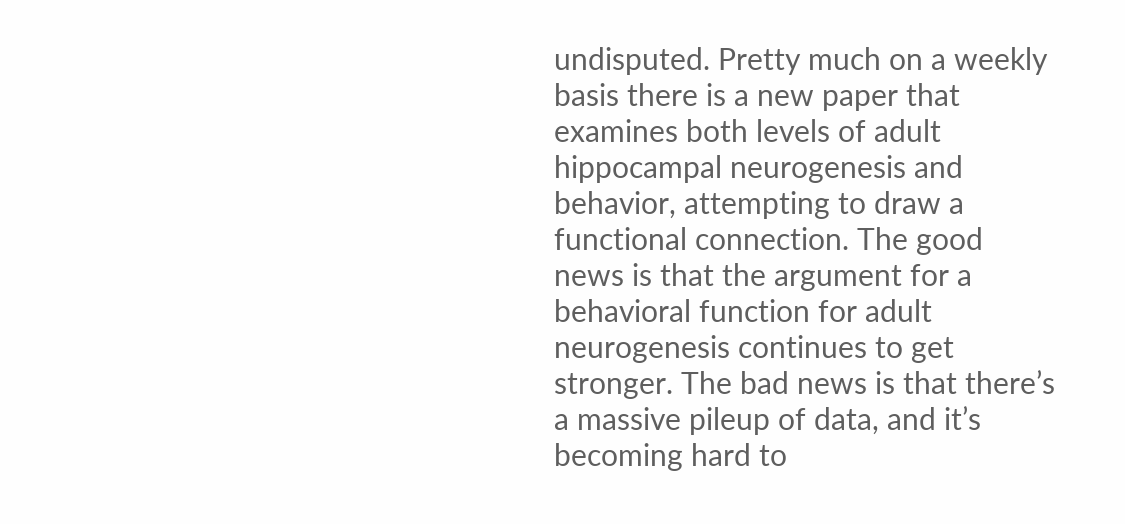undisputed. Pretty much on a weekly basis there is a new paper that examines both levels of adult hippocampal neurogenesis and behavior, attempting to draw a functional connection. The good news is that the argument for a behavioral function for adult neurogenesis continues to get stronger. The bad news is that there’s a massive pileup of data, and it’s becoming hard to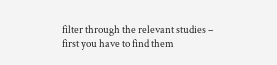filter through the relevant studies – first you have to find them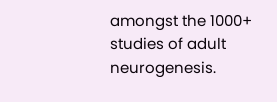amongst the 1000+ studies of adult neurogenesis.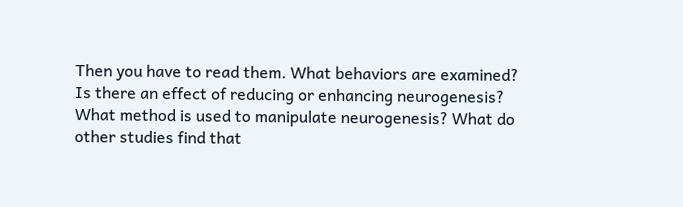Then you have to read them. What behaviors are examined? Is there an effect of reducing or enhancing neurogenesis? What method is used to manipulate neurogenesis? What do other studies find that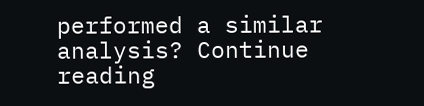performed a similar analysis? Continue reading